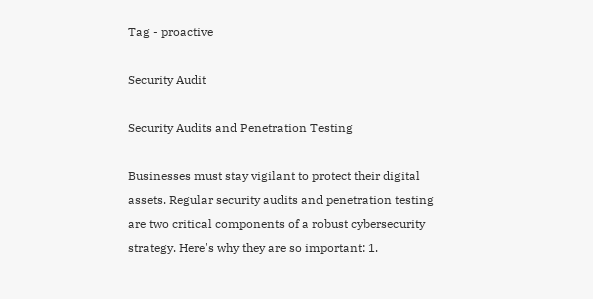Tag - proactive

Security Audit

Security Audits and Penetration Testing

Businesses must stay vigilant to protect their digital assets. Regular security audits and penetration testing are two critical components of a robust cybersecurity strategy. Here's why they are so important: 1.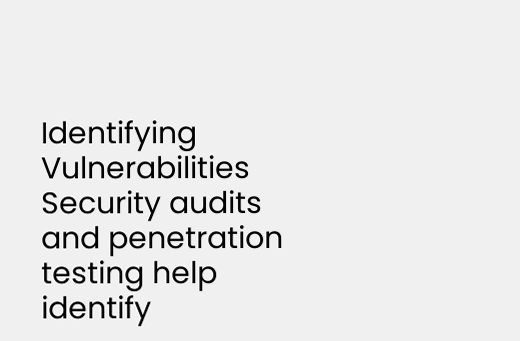Identifying Vulnerabilities Security audits and penetration testing help identify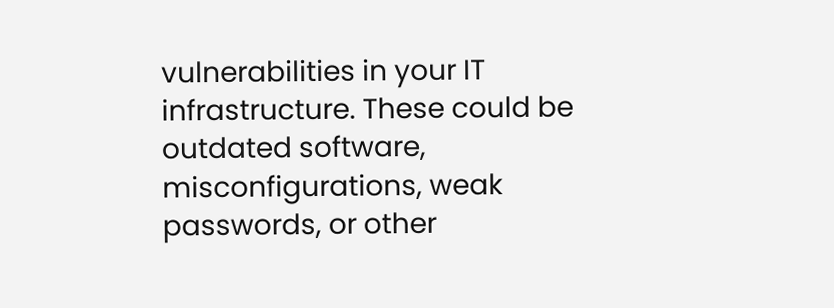vulnerabilities in your IT infrastructure. These could be outdated software, misconfigurations, weak passwords, or other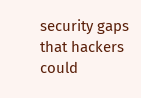security gaps that hackers could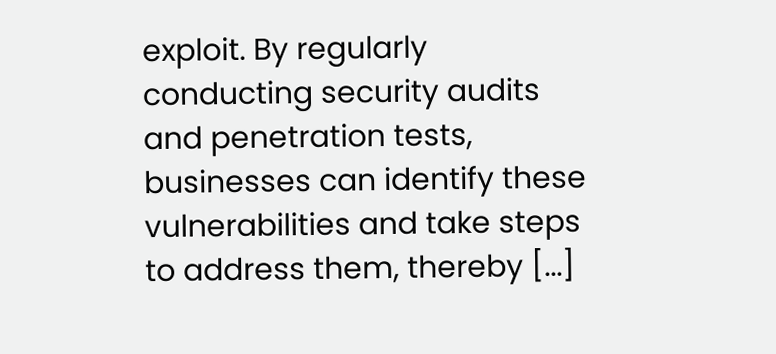exploit. By regularly conducting security audits and penetration tests, businesses can identify these vulnerabilities and take steps to address them, thereby [...]